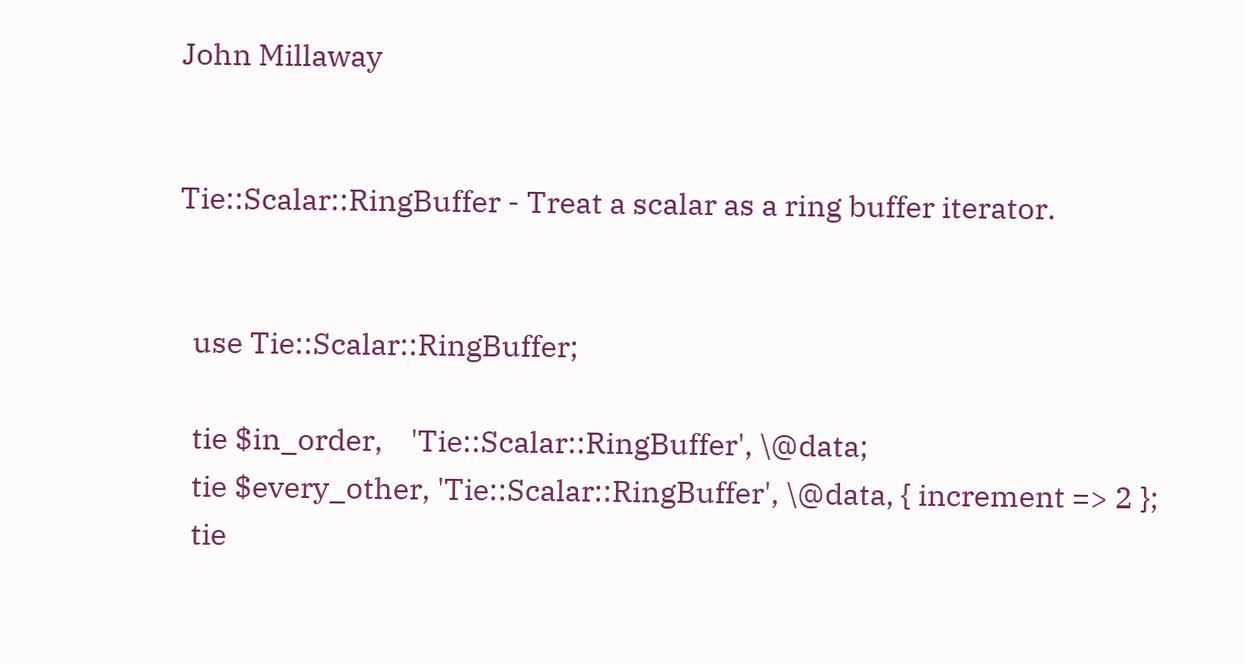John Millaway


Tie::Scalar::RingBuffer - Treat a scalar as a ring buffer iterator.


  use Tie::Scalar::RingBuffer;

  tie $in_order,    'Tie::Scalar::RingBuffer', \@data;
  tie $every_other, 'Tie::Scalar::RingBuffer', \@data, { increment => 2 };
  tie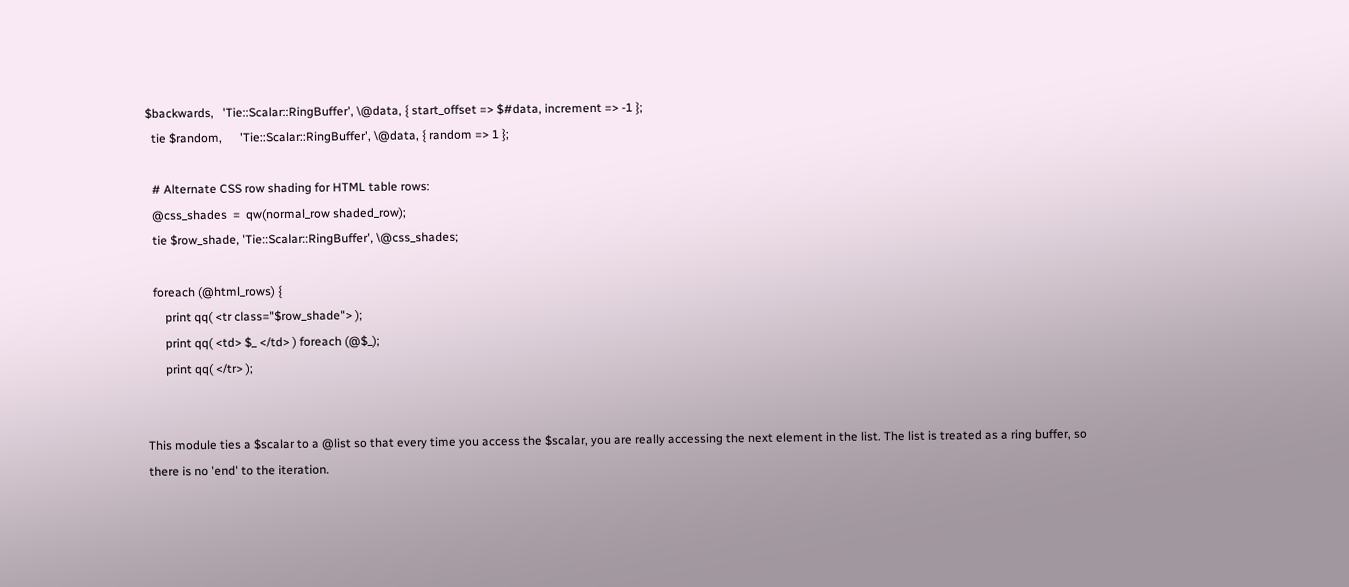$backwards,   'Tie::Scalar::RingBuffer', \@data, { start_offset => $#data, increment => -1 };
  tie $random,      'Tie::Scalar::RingBuffer', \@data, { random => 1 };

  # Alternate CSS row shading for HTML table rows:
  @css_shades  =  qw(normal_row shaded_row);
  tie $row_shade, 'Tie::Scalar::RingBuffer', \@css_shades;

  foreach (@html_rows) {
      print qq( <tr class="$row_shade"> );
      print qq( <td> $_ </td> ) foreach (@$_);
      print qq( </tr> );


This module ties a $scalar to a @list so that every time you access the $scalar, you are really accessing the next element in the list. The list is treated as a ring buffer, so there is no 'end' to the iteration.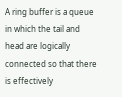A ring buffer is a queue in which the tail and head are logically connected so that there is effectively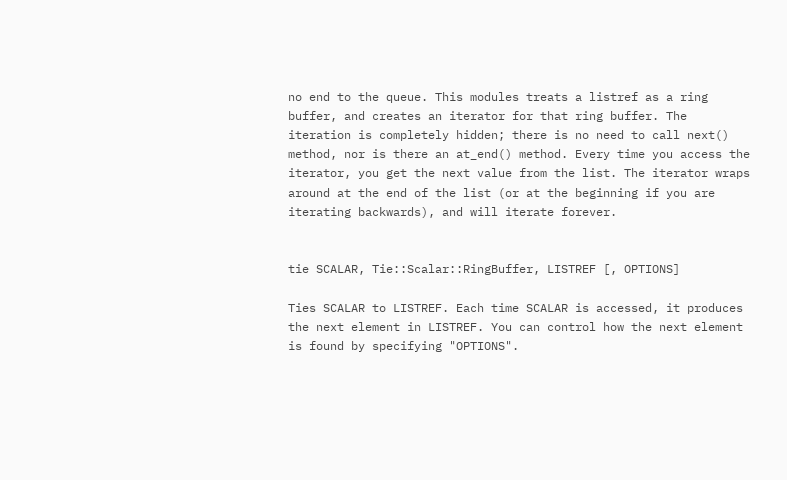no end to the queue. This modules treats a listref as a ring buffer, and creates an iterator for that ring buffer. The iteration is completely hidden; there is no need to call next() method, nor is there an at_end() method. Every time you access the iterator, you get the next value from the list. The iterator wraps around at the end of the list (or at the beginning if you are iterating backwards), and will iterate forever.


tie SCALAR, Tie::Scalar::RingBuffer, LISTREF [, OPTIONS]

Ties SCALAR to LISTREF. Each time SCALAR is accessed, it produces the next element in LISTREF. You can control how the next element is found by specifying "OPTIONS".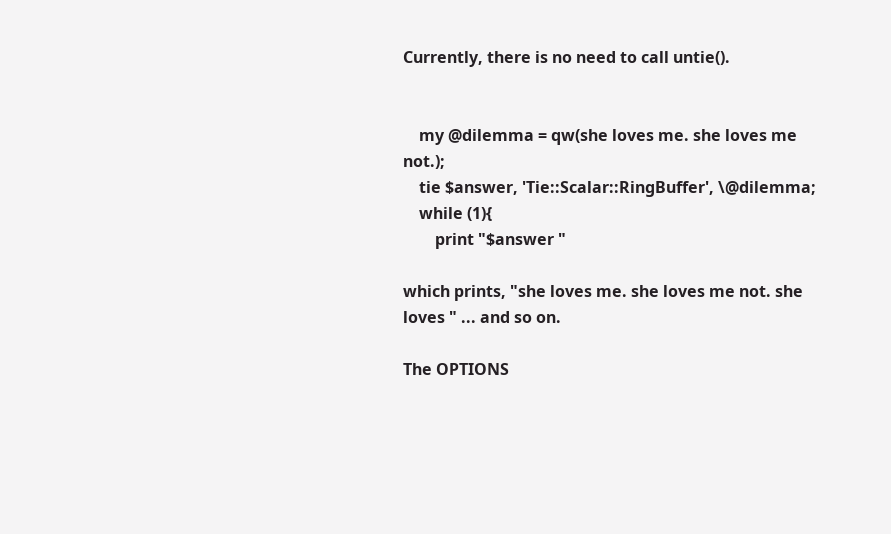Currently, there is no need to call untie().


    my @dilemma = qw(she loves me. she loves me not.);
    tie $answer, 'Tie::Scalar::RingBuffer', \@dilemma;
    while (1){
        print "$answer "

which prints, "she loves me. she loves me not. she loves " ... and so on.

The OPTIONS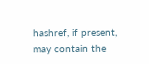hashref, if present, may contain the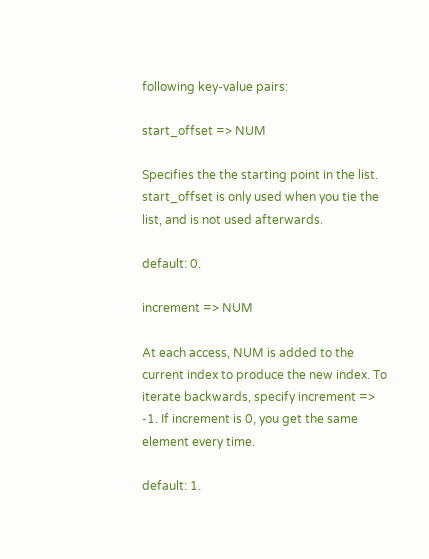following key-value pairs:

start_offset => NUM

Specifies the the starting point in the list. start_offset is only used when you tie the list, and is not used afterwards.

default: 0.

increment => NUM

At each access, NUM is added to the current index to produce the new index. To iterate backwards, specify increment => -1. If increment is 0, you get the same element every time.

default: 1.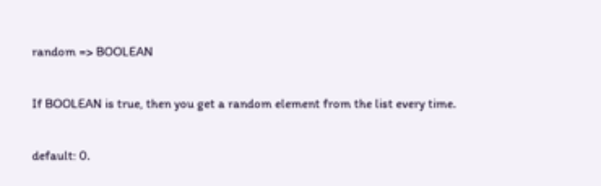random => BOOLEAN

If BOOLEAN is true, then you get a random element from the list every time.

default: 0.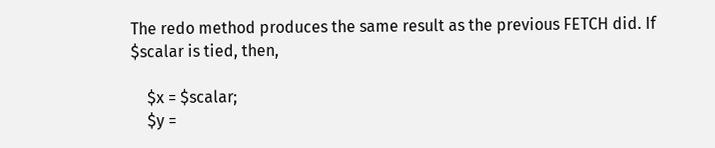The redo method produces the same result as the previous FETCH did. If $scalar is tied, then,

    $x = $scalar;
    $y =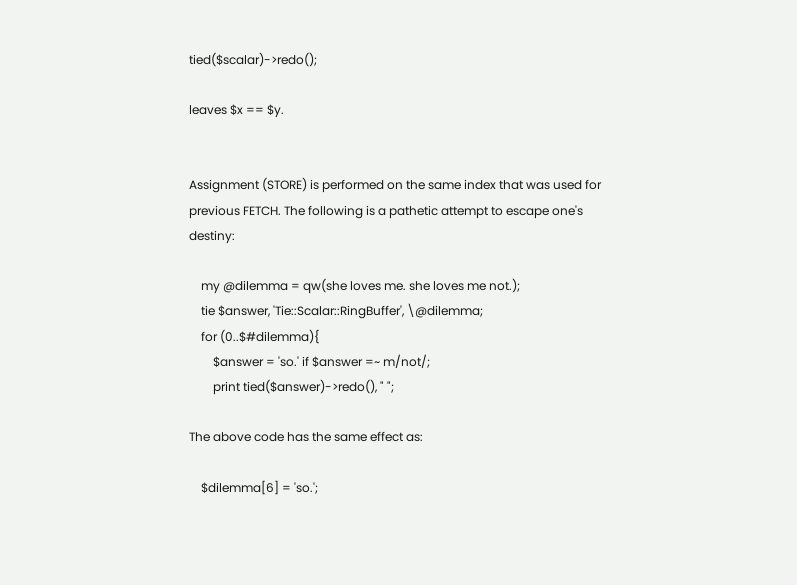tied($scalar)->redo();

leaves $x == $y.


Assignment (STORE) is performed on the same index that was used for previous FETCH. The following is a pathetic attempt to escape one's destiny:

    my @dilemma = qw(she loves me. she loves me not.);
    tie $answer, 'Tie::Scalar::RingBuffer', \@dilemma;
    for (0..$#dilemma){
        $answer = 'so.' if $answer =~ m/not/;
        print tied($answer)->redo(), " ";

The above code has the same effect as:

    $dilemma[6] = 'so.';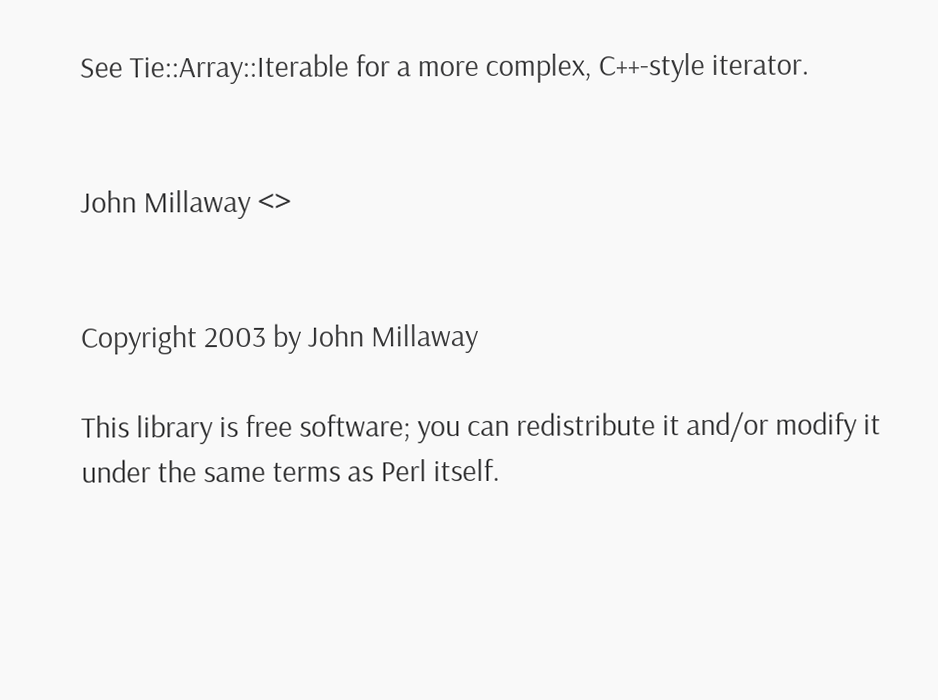See Tie::Array::Iterable for a more complex, C++-style iterator.


John Millaway <>


Copyright 2003 by John Millaway

This library is free software; you can redistribute it and/or modify it under the same terms as Perl itself.